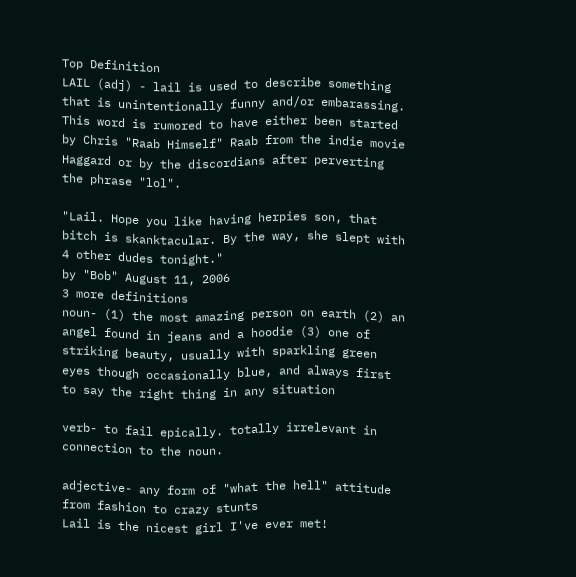Top Definition
LAIL (adj) - lail is used to describe something that is unintentionally funny and/or embarassing. This word is rumored to have either been started by Chris "Raab Himself" Raab from the indie movie Haggard or by the discordians after perverting the phrase "lol".

"Lail. Hope you like having herpies son, that bitch is skanktacular. By the way, she slept with 4 other dudes tonight."
by "Bob" August 11, 2006
3 more definitions
noun- (1) the most amazing person on earth (2) an angel found in jeans and a hoodie (3) one of striking beauty, usually with sparkling green eyes though occasionally blue, and always first to say the right thing in any situation

verb- to fail epically. totally irrelevant in connection to the noun.

adjective- any form of "what the hell" attitude from fashion to crazy stunts
Lail is the nicest girl I've ever met!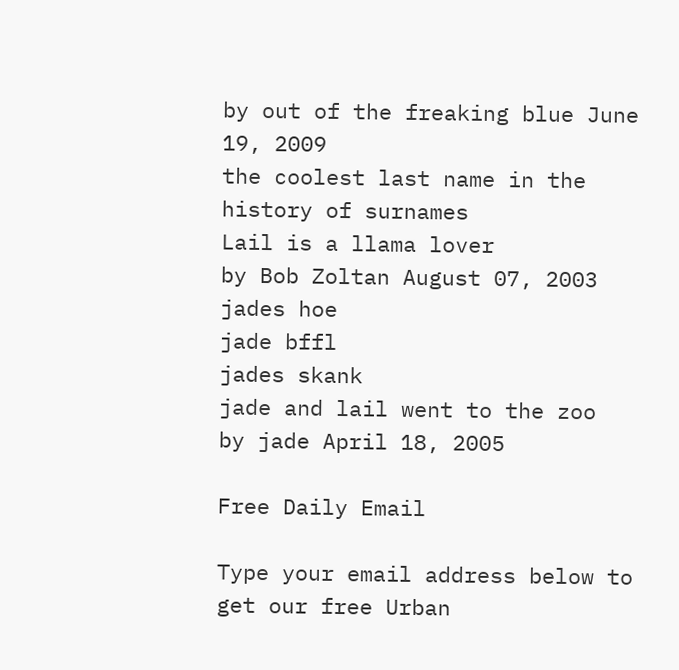by out of the freaking blue June 19, 2009
the coolest last name in the history of surnames
Lail is a llama lover
by Bob Zoltan August 07, 2003
jades hoe
jade bffl
jades skank
jade and lail went to the zoo
by jade April 18, 2005

Free Daily Email

Type your email address below to get our free Urban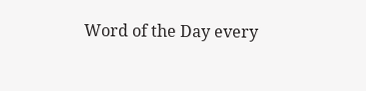Word of the Day every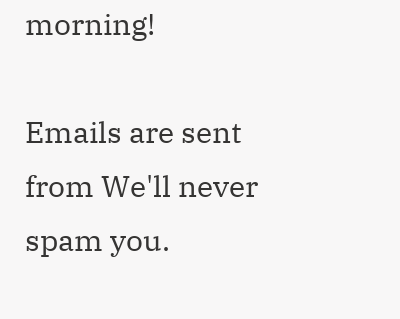morning!

Emails are sent from We'll never spam you.